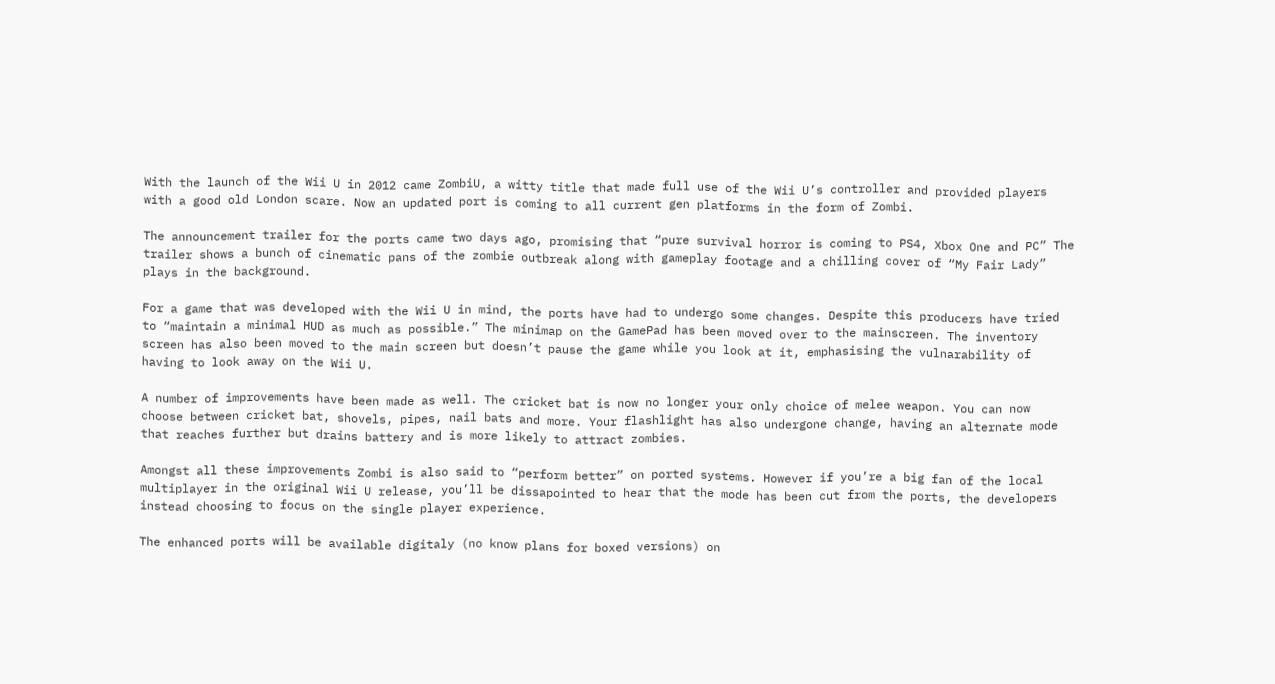With the launch of the Wii U in 2012 came ZombiU, a witty title that made full use of the Wii U’s controller and provided players with a good old London scare. Now an updated port is coming to all current gen platforms in the form of Zombi.

The announcement trailer for the ports came two days ago, promising that “pure survival horror is coming to PS4, Xbox One and PC” The trailer shows a bunch of cinematic pans of the zombie outbreak along with gameplay footage and a chilling cover of “My Fair Lady” plays in the background.

For a game that was developed with the Wii U in mind, the ports have had to undergo some changes. Despite this producers have tried to “maintain a minimal HUD as much as possible.” The minimap on the GamePad has been moved over to the mainscreen. The inventory screen has also been moved to the main screen but doesn’t pause the game while you look at it, emphasising the vulnarability of having to look away on the Wii U.

A number of improvements have been made as well. The cricket bat is now no longer your only choice of melee weapon. You can now choose between cricket bat, shovels, pipes, nail bats and more. Your flashlight has also undergone change, having an alternate mode that reaches further but drains battery and is more likely to attract zombies.

Amongst all these improvements Zombi is also said to “perform better” on ported systems. However if you’re a big fan of the local multiplayer in the original Wii U release, you’ll be dissapointed to hear that the mode has been cut from the ports, the developers instead choosing to focus on the single player experience.

The enhanced ports will be available digitaly (no know plans for boxed versions) on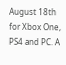August 18th for Xbox One, PS4 and PC. A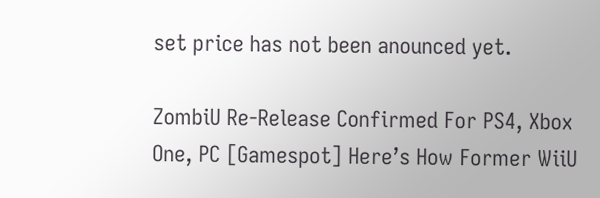set price has not been anounced yet.

ZombiU Re-Release Confirmed For PS4, Xbox One, PC [Gamespot] Here’s How Former WiiU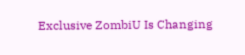Exclusive ZombiU Is Changing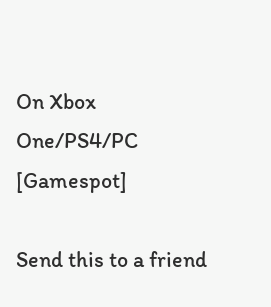On Xbox One/PS4/PC [Gamespot]

Send this to a friend